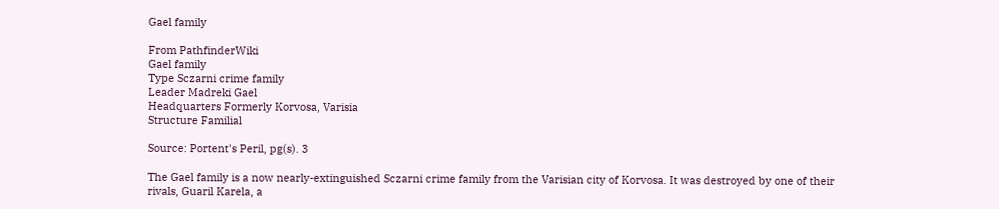Gael family

From PathfinderWiki
Gael family
Type Sczarni crime family
Leader Madreki Gael
Headquarters Formerly Korvosa, Varisia
Structure Familial

Source: Portent's Peril, pg(s). 3

The Gael family is a now nearly-extinguished Sczarni crime family from the Varisian city of Korvosa. It was destroyed by one of their rivals, Guaril Karela, a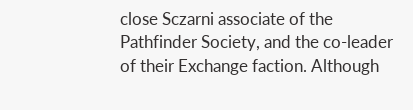close Sczarni associate of the Pathfinder Society, and the co-leader of their Exchange faction. Although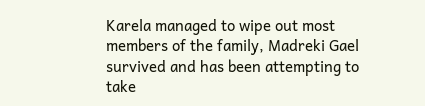Karela managed to wipe out most members of the family, Madreki Gael survived and has been attempting to take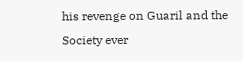his revenge on Guaril and the Society ever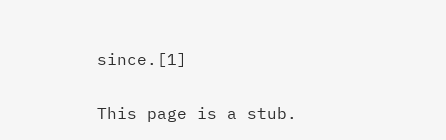since.[1]

This page is a stub.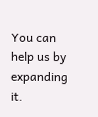You can help us by expanding it.